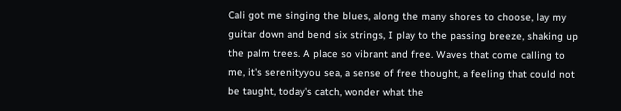Cali got me singing the blues, along the many shores to choose, lay my guitar down and bend six strings, I play to the passing breeze, shaking up the palm trees. A place so vibrant and free. Waves that come calling to me, it's serenityyou sea, a sense of free thought, a feeling that could not be taught, today's catch, wonder what the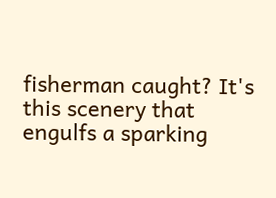fisherman caught? It's this scenery that engulfs a sparking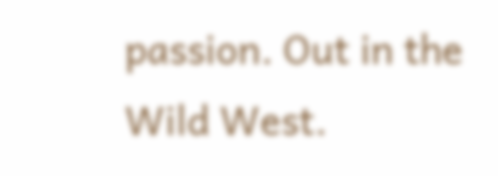passion. Out in the Wild West.